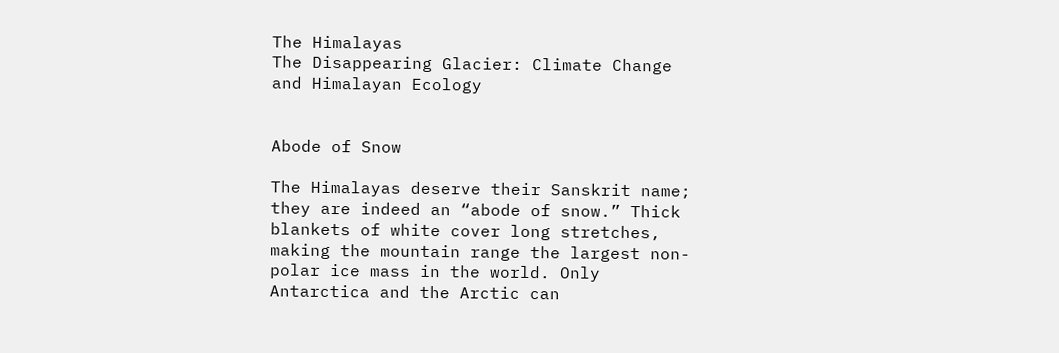The Himalayas
The Disappearing Glacier: Climate Change and Himalayan Ecology


Abode of Snow

The Himalayas deserve their Sanskrit name; they are indeed an “abode of snow.” Thick blankets of white cover long stretches, making the mountain range the largest non-polar ice mass in the world. Only Antarctica and the Arctic can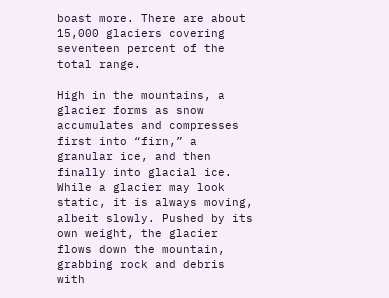boast more. There are about 15,000 glaciers covering seventeen percent of the total range.

High in the mountains, a glacier forms as snow accumulates and compresses first into “firn,” a granular ice, and then finally into glacial ice. While a glacier may look static, it is always moving, albeit slowly. Pushed by its own weight, the glacier flows down the mountain, grabbing rock and debris with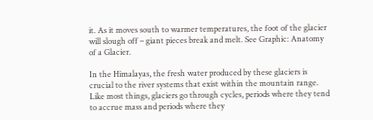it. As it moves south to warmer temperatures, the foot of the glacier will slough off – giant pieces break and melt. See Graphic: Anatomy of a Glacier.

In the Himalayas, the fresh water produced by these glaciers is crucial to the river systems that exist within the mountain range. Like most things, glaciers go through cycles, periods where they tend to accrue mass and periods where they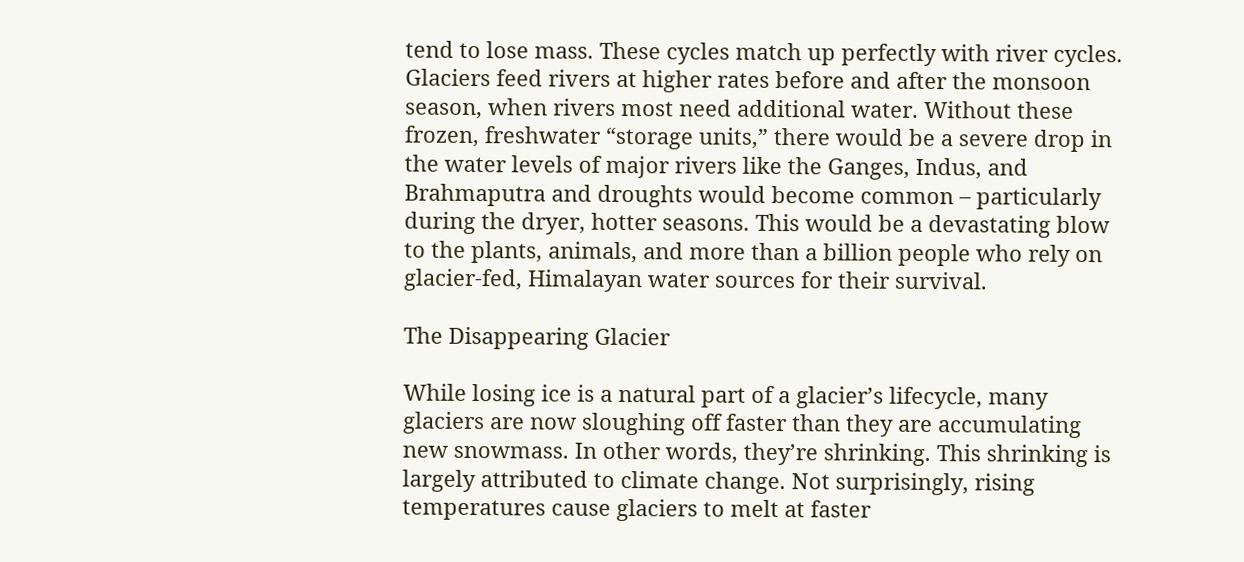tend to lose mass. These cycles match up perfectly with river cycles. Glaciers feed rivers at higher rates before and after the monsoon season, when rivers most need additional water. Without these frozen, freshwater “storage units,” there would be a severe drop in the water levels of major rivers like the Ganges, Indus, and Brahmaputra and droughts would become common – particularly during the dryer, hotter seasons. This would be a devastating blow to the plants, animals, and more than a billion people who rely on glacier-fed, Himalayan water sources for their survival.

The Disappearing Glacier

While losing ice is a natural part of a glacier’s lifecycle, many glaciers are now sloughing off faster than they are accumulating new snowmass. In other words, they’re shrinking. This shrinking is largely attributed to climate change. Not surprisingly, rising temperatures cause glaciers to melt at faster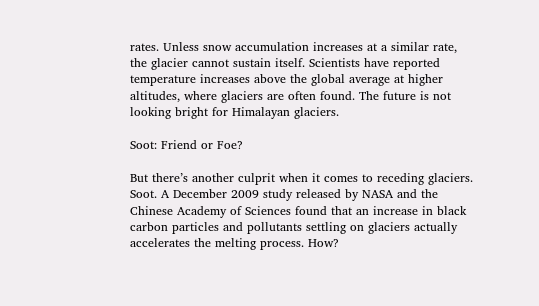rates. Unless snow accumulation increases at a similar rate, the glacier cannot sustain itself. Scientists have reported temperature increases above the global average at higher altitudes, where glaciers are often found. The future is not looking bright for Himalayan glaciers.

Soot: Friend or Foe?

But there’s another culprit when it comes to receding glaciers. Soot. A December 2009 study released by NASA and the Chinese Academy of Sciences found that an increase in black carbon particles and pollutants settling on glaciers actually accelerates the melting process. How?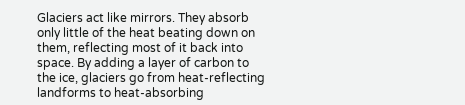Glaciers act like mirrors. They absorb only little of the heat beating down on them, reflecting most of it back into space. By adding a layer of carbon to the ice, glaciers go from heat-reflecting landforms to heat-absorbing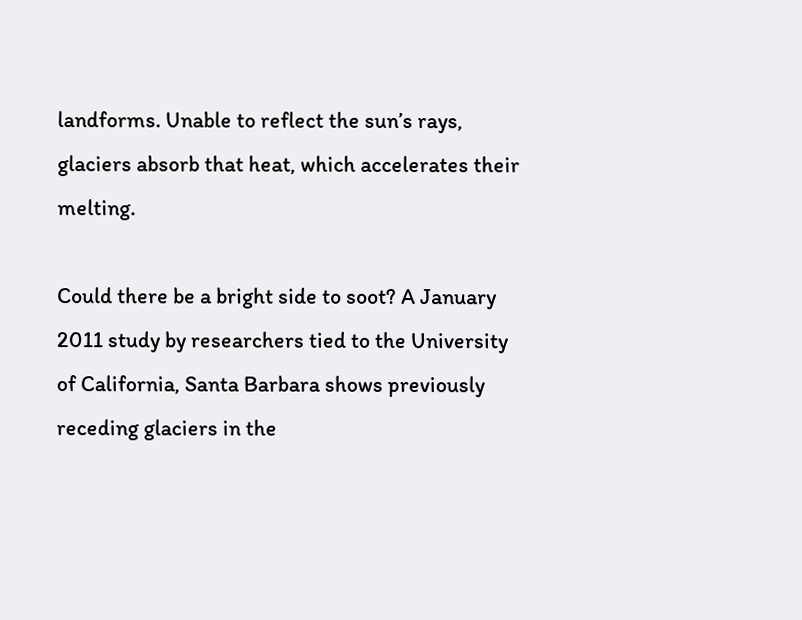landforms. Unable to reflect the sun’s rays, glaciers absorb that heat, which accelerates their melting.

Could there be a bright side to soot? A January 2011 study by researchers tied to the University of California, Santa Barbara shows previously receding glaciers in the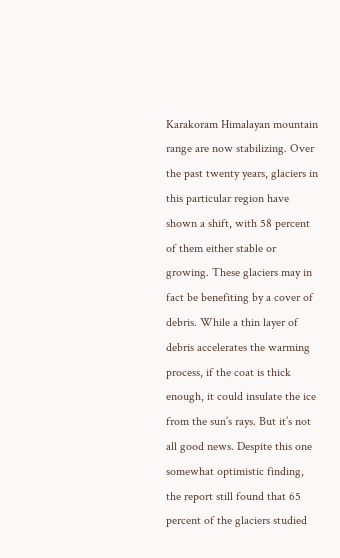Karakoram Himalayan mountain range are now stabilizing. Over the past twenty years, glaciers in this particular region have shown a shift, with 58 percent of them either stable or growing. These glaciers may in fact be benefiting by a cover of debris. While a thin layer of debris accelerates the warming process, if the coat is thick enough, it could insulate the ice from the sun’s rays. But it’s not all good news. Despite this one somewhat optimistic finding, the report still found that 65 percent of the glaciers studied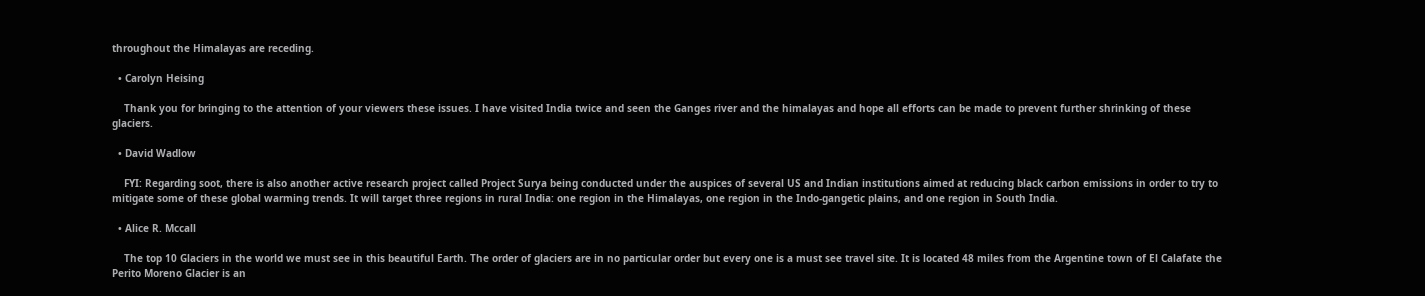throughout the Himalayas are receding.

  • Carolyn Heising

    Thank you for bringing to the attention of your viewers these issues. I have visited India twice and seen the Ganges river and the himalayas and hope all efforts can be made to prevent further shrinking of these glaciers.

  • David Wadlow

    FYI: Regarding soot, there is also another active research project called Project Surya being conducted under the auspices of several US and Indian institutions aimed at reducing black carbon emissions in order to try to mitigate some of these global warming trends. It will target three regions in rural India: one region in the Himalayas, one region in the Indo-gangetic plains, and one region in South India.

  • Alice R. Mccall

    The top 10 Glaciers in the world we must see in this beautiful Earth. The order of glaciers are in no particular order but every one is a must see travel site. It is located 48 miles from the Argentine town of El Calafate the Perito Moreno Glacier is an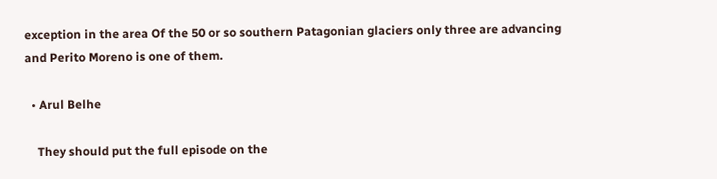exception in the area Of the 50 or so southern Patagonian glaciers only three are advancing and Perito Moreno is one of them.

  • Arul Belhe

    They should put the full episode on the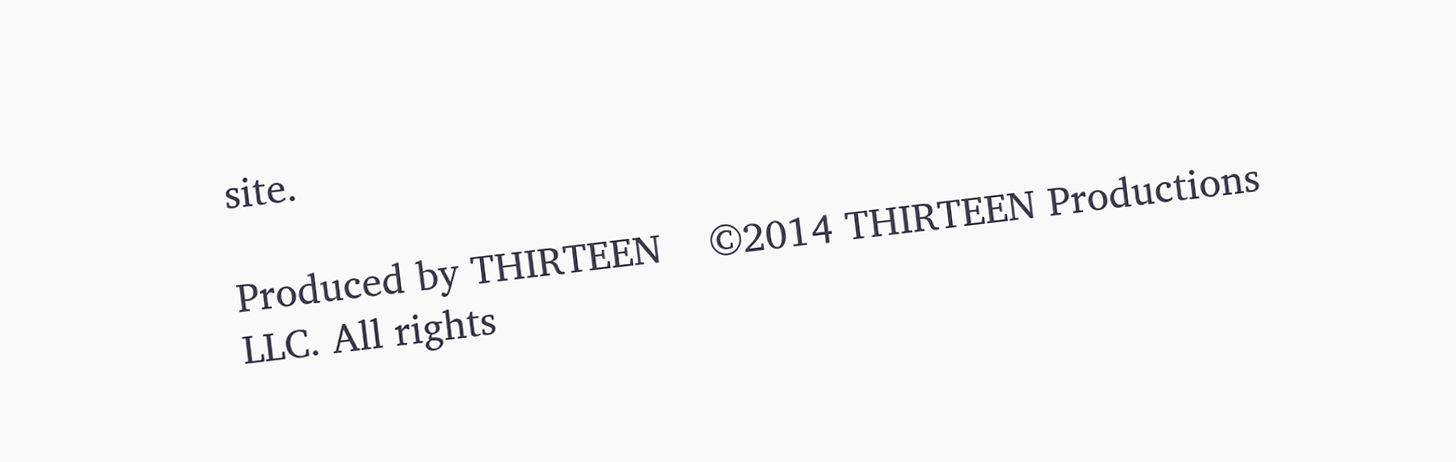site.

Produced by THIRTEEN    ©2014 THIRTEEN Productions LLC. All rights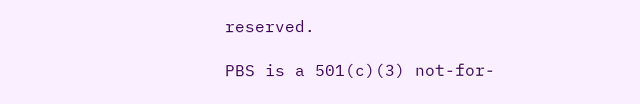reserved.

PBS is a 501(c)(3) not-for-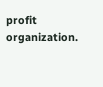profit organization.